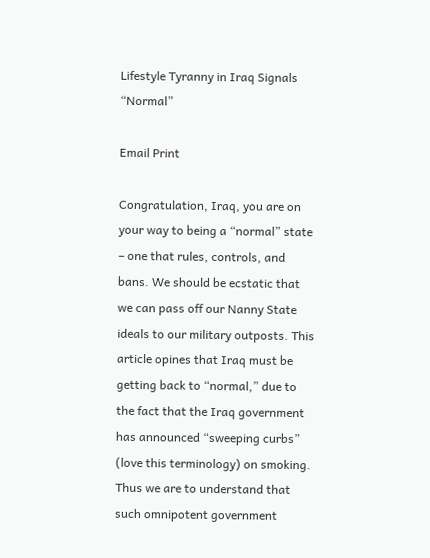Lifestyle Tyranny in Iraq Signals “Normal”

Email Print

Congratulation, Iraq, you are on your way to being a “normal” state – one that rules, controls, and bans. We should be ecstatic that we can pass off our Nanny State ideals to our military outposts. This article opines that Iraq must be getting back to “normal,” due to the fact that the Iraq government has announced “sweeping curbs” (love this terminology) on smoking. Thus we are to understand that such omnipotent government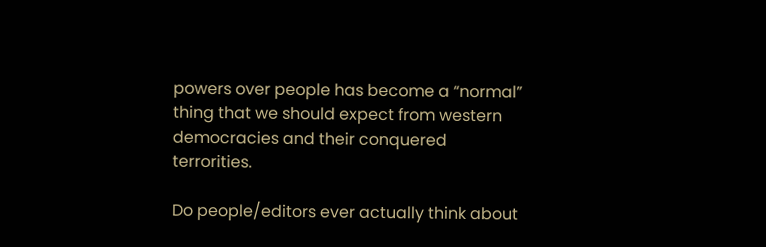powers over people has become a “normal” thing that we should expect from western democracies and their conquered terrorities.

Do people/editors ever actually think about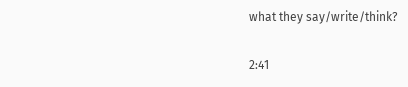what they say/write/think?

2:41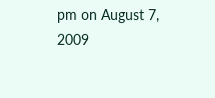pm on August 7, 2009